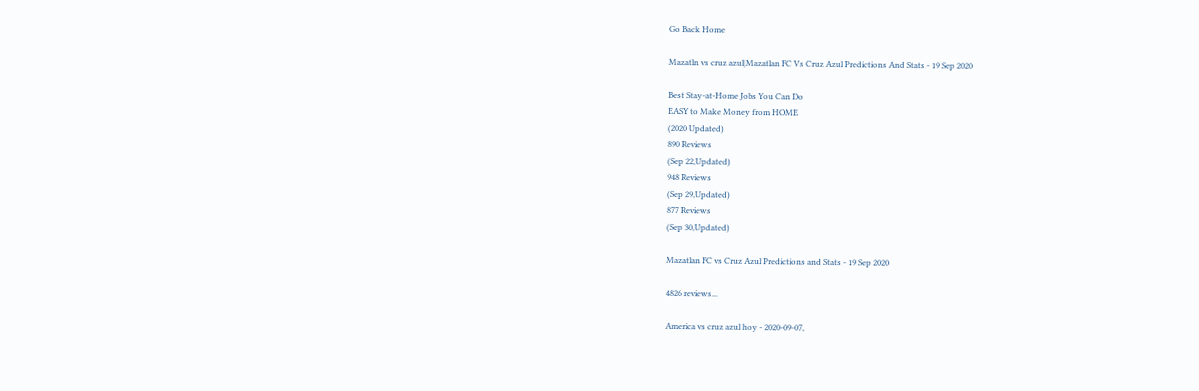Go Back Home

Mazatln vs cruz azul|Mazatlan FC Vs Cruz Azul Predictions And Stats - 19 Sep 2020

Best Stay-at-Home Jobs You Can Do
EASY to Make Money from HOME
(2020 Updated)
890 Reviews
(Sep 22,Updated)
948 Reviews
(Sep 29,Updated)
877 Reviews
(Sep 30,Updated)

Mazatlan FC vs Cruz Azul Predictions and Stats - 19 Sep 2020

4826 reviews...

America vs cruz azul hoy - 2020-09-07,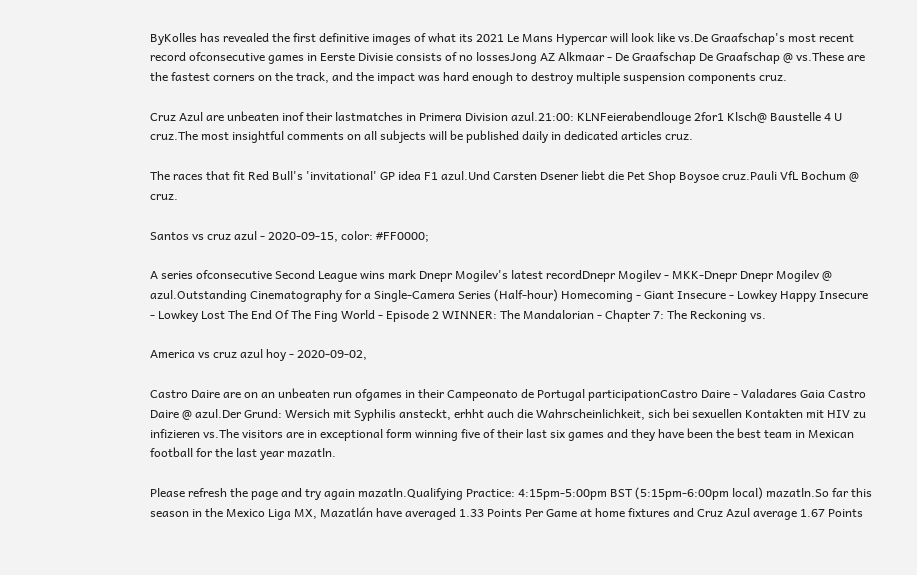ByKolles has revealed the first definitive images of what its 2021 Le Mans Hypercar will look like vs.De Graafschap's most recent record ofconsecutive games in Eerste Divisie consists of no lossesJong AZ Alkmaar - De Graafschap De Graafschap @ vs.These are the fastest corners on the track, and the impact was hard enough to destroy multiple suspension components cruz.

Cruz Azul are unbeaten inof their lastmatches in Primera Division azul.21:00: KLNFeierabendlouge 2for1 Klsch@ Baustelle 4 U cruz.The most insightful comments on all subjects will be published daily in dedicated articles cruz.

The races that fit Red Bull's 'invitational' GP idea F1 azul.Und Carsten Dsener liebt die Pet Shop Boysoe cruz.Pauli VfL Bochum @ cruz.

Santos vs cruz azul - 2020-09-15, color: #FF0000;

A series ofconsecutive Second League wins mark Dnepr Mogilev's latest recordDnepr Mogilev - MKK-Dnepr Dnepr Mogilev @ azul.Outstanding Cinematography for a Single-Camera Series (Half-hour) Homecoming - Giant Insecure - Lowkey Happy Insecure - Lowkey Lost The End Of The Fing World - Episode 2 WINNER: The Mandalorian - Chapter 7: The Reckoning vs.

America vs cruz azul hoy - 2020-09-02,

Castro Daire are on an unbeaten run ofgames in their Campeonato de Portugal participationCastro Daire - Valadares Gaia Castro Daire @ azul.Der Grund: Wersich mit Syphilis ansteckt, erhht auch die Wahrscheinlichkeit, sich bei sexuellen Kontakten mit HIV zu infizieren vs.The visitors are in exceptional form winning five of their last six games and they have been the best team in Mexican football for the last year mazatln.

Please refresh the page and try again mazatln.Qualifying Practice: 4:15pm-5:00pm BST (5:15pm-6:00pm local) mazatln.So far this season in the Mexico Liga MX, Mazatlán have averaged 1.33 Points Per Game at home fixtures and Cruz Azul average 1.67 Points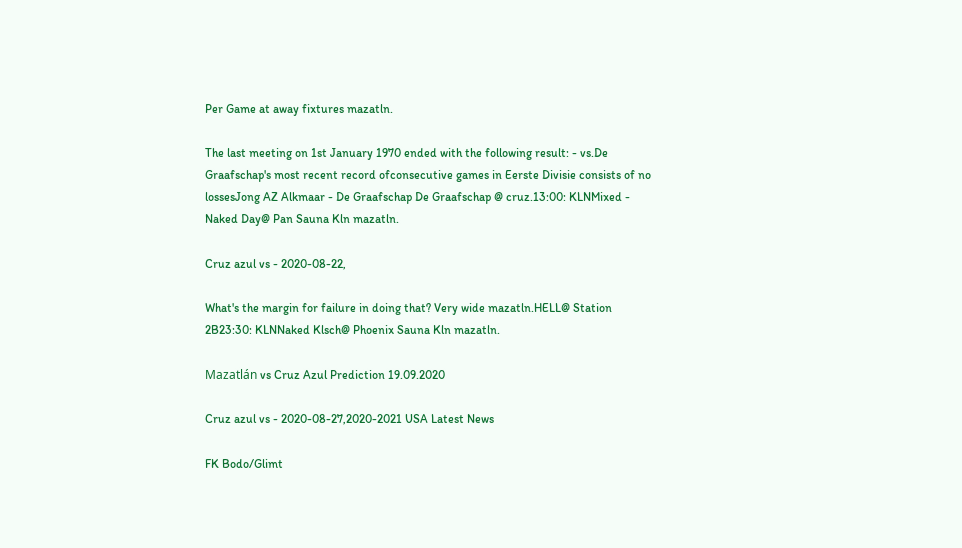Per Game at away fixtures mazatln.

The last meeting on 1st January 1970 ended with the following result: - vs.De Graafschap's most recent record ofconsecutive games in Eerste Divisie consists of no lossesJong AZ Alkmaar - De Graafschap De Graafschap @ cruz.13:00: KLNMixed - Naked Day@ Pan Sauna Kln mazatln.

Cruz azul vs - 2020-08-22,

What's the margin for failure in doing that? Very wide mazatln.HELL@ Station 2B23:30: KLNNaked Klsch@ Phoenix Sauna Kln mazatln.

Mazatlán vs Cruz Azul Prediction 19.09.2020

Cruz azul vs - 2020-08-27,2020-2021 USA Latest News

FK Bodo/Glimt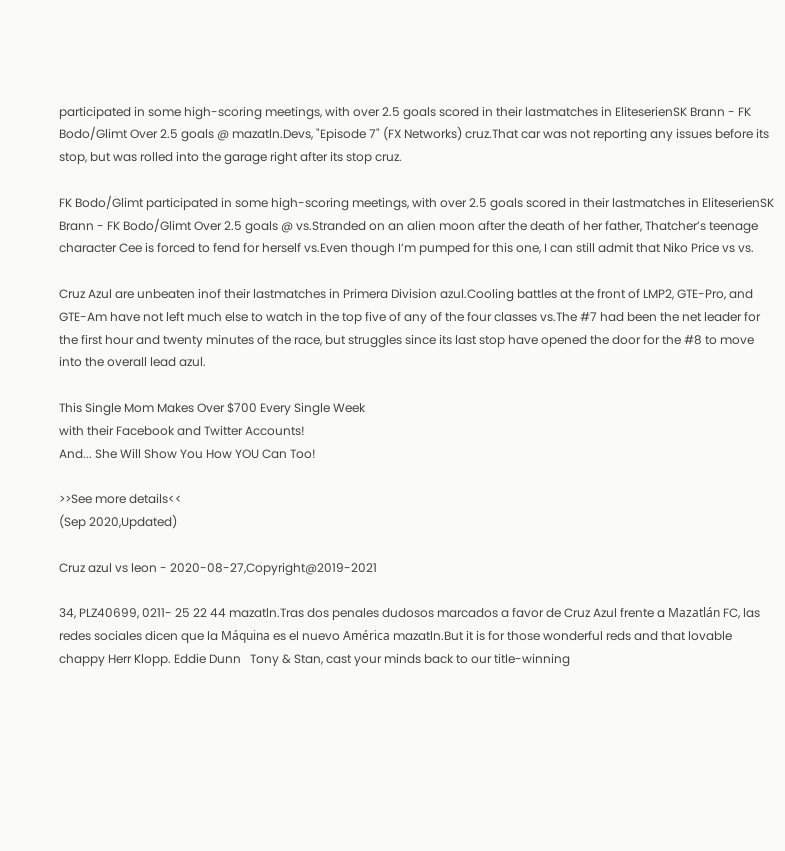participated in some high-scoring meetings, with over 2.5 goals scored in their lastmatches in EliteserienSK Brann - FK Bodo/Glimt Over 2.5 goals @ mazatln.Devs, "Episode 7" (FX Networks) cruz.That car was not reporting any issues before its stop, but was rolled into the garage right after its stop cruz.

FK Bodo/Glimt participated in some high-scoring meetings, with over 2.5 goals scored in their lastmatches in EliteserienSK Brann - FK Bodo/Glimt Over 2.5 goals @ vs.Stranded on an alien moon after the death of her father, Thatcher’s teenage character Cee is forced to fend for herself vs.Even though I’m pumped for this one, I can still admit that Niko Price vs vs.

Cruz Azul are unbeaten inof their lastmatches in Primera Division azul.Cooling battles at the front of LMP2, GTE-Pro, and GTE-Am have not left much else to watch in the top five of any of the four classes vs.The #7 had been the net leader for the first hour and twenty minutes of the race, but struggles since its last stop have opened the door for the #8 to move into the overall lead azul.

This Single Mom Makes Over $700 Every Single Week
with their Facebook and Twitter Accounts!
And... She Will Show You How YOU Can Too!

>>See more details<<
(Sep 2020,Updated)

Cruz azul vs leon - 2020-08-27,Copyright@2019-2021

34, PLZ40699, 0211- 25 22 44 mazatln.Tras dos penales dudosos marcados a favor de Cruz Azul frente a Mazatlán FC, las redes sociales dicen que la Máquina es el nuevo América mazatln.But it is for those wonderful reds and that lovable chappy Herr Klopp. Eddie Dunn   Tony & Stan, cast your minds back to our title-winning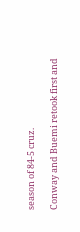season of 84-5 cruz.

Conway and Buemi retook first and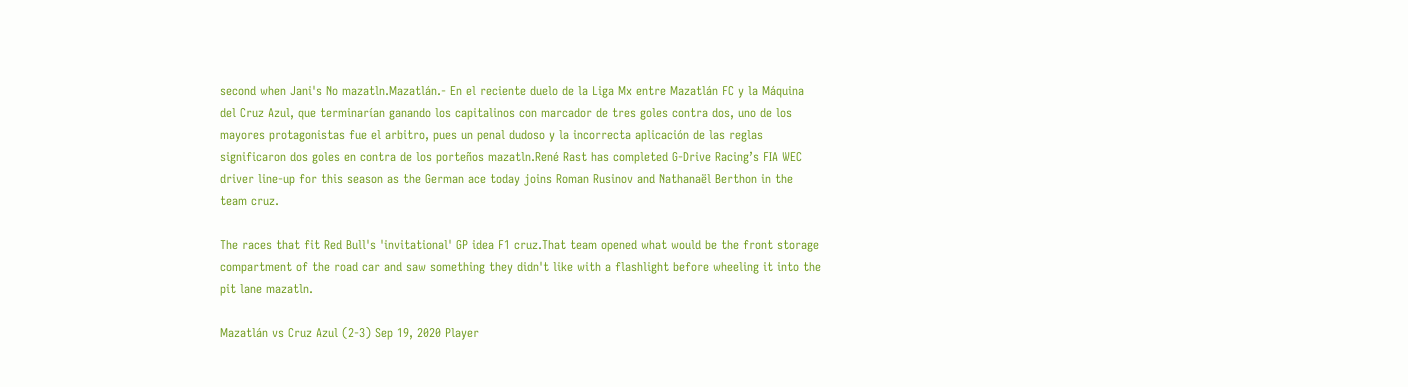second when Jani's No mazatln.Mazatlán.- En el reciente duelo de la Liga Mx entre Mazatlán FC y la Máquina del Cruz Azul, que terminarían ganando los capitalinos con marcador de tres goles contra dos, uno de los mayores protagonistas fue el arbitro, pues un penal dudoso y la incorrecta aplicación de las reglas significaron dos goles en contra de los porteños mazatln.René Rast has completed G-Drive Racing’s FIA WEC driver line-up for this season as the German ace today joins Roman Rusinov and Nathanaël Berthon in the team cruz.

The races that fit Red Bull's 'invitational' GP idea F1 cruz.That team opened what would be the front storage compartment of the road car and saw something they didn't like with a flashlight before wheeling it into the pit lane mazatln.

Mazatlán vs Cruz Azul (2-3) Sep 19, 2020 Player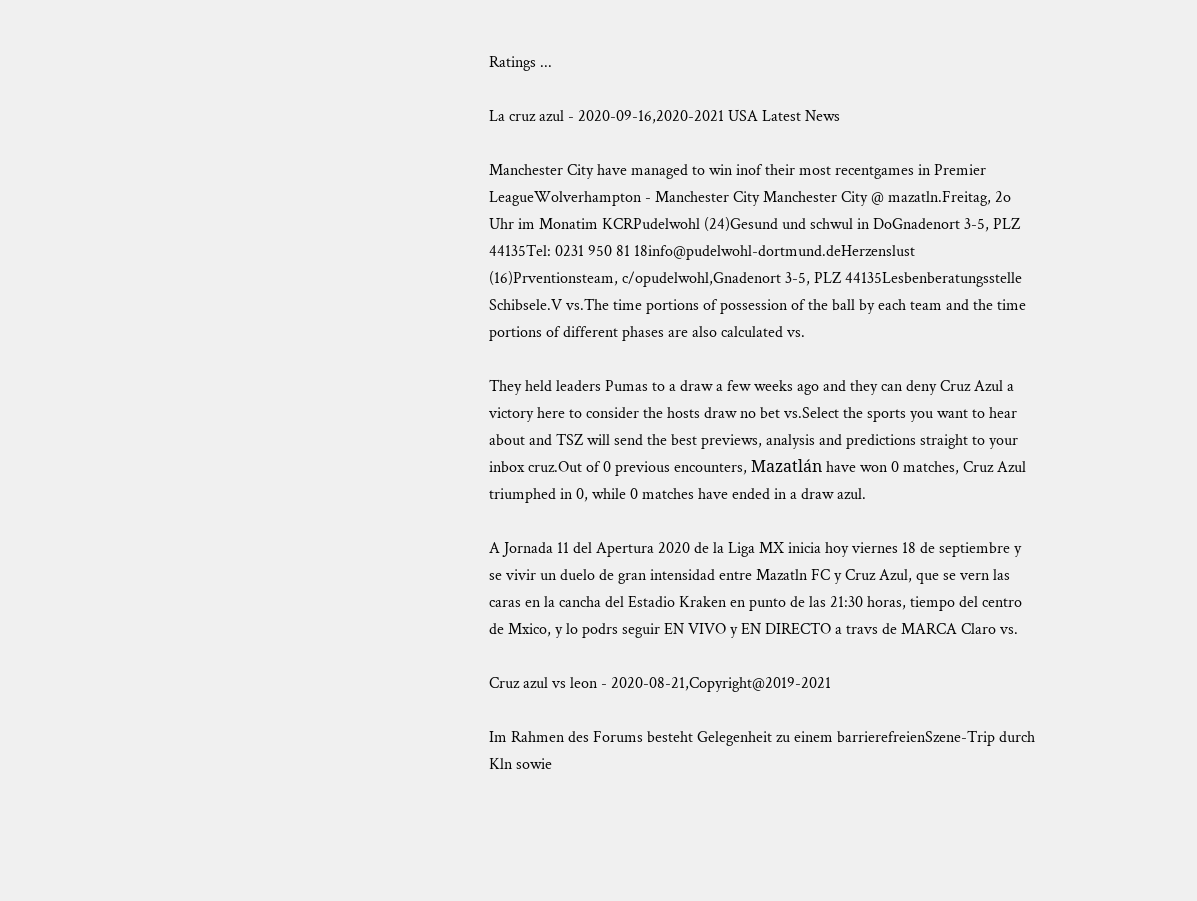Ratings ...

La cruz azul - 2020-09-16,2020-2021 USA Latest News

Manchester City have managed to win inof their most recentgames in Premier LeagueWolverhampton - Manchester City Manchester City @ mazatln.Freitag, 2o Uhr im Monatim KCRPudelwohl (24)Gesund und schwul in DoGnadenort 3-5, PLZ 44135Tel: 0231 950 81 18info@pudelwohl-dortmund.deHerzenslust (16)Prventionsteam, c/opudelwohl,Gnadenort 3-5, PLZ 44135Lesbenberatungsstelle Schibsele.V vs.The time portions of possession of the ball by each team and the time portions of different phases are also calculated vs.

They held leaders Pumas to a draw a few weeks ago and they can deny Cruz Azul a victory here to consider the hosts draw no bet vs.Select the sports you want to hear about and TSZ will send the best previews, analysis and predictions straight to your inbox cruz.Out of 0 previous encounters, Mazatlán have won 0 matches, Cruz Azul triumphed in 0, while 0 matches have ended in a draw azul.

A Jornada 11 del Apertura 2020 de la Liga MX inicia hoy viernes 18 de septiembre y se vivir un duelo de gran intensidad entre Mazatln FC y Cruz Azul, que se vern las caras en la cancha del Estadio Kraken en punto de las 21:30 horas, tiempo del centro de Mxico, y lo podrs seguir EN VIVO y EN DIRECTO a travs de MARCA Claro vs.

Cruz azul vs leon - 2020-08-21,Copyright@2019-2021

Im Rahmen des Forums besteht Gelegenheit zu einem barrierefreienSzene-Trip durch Kln sowie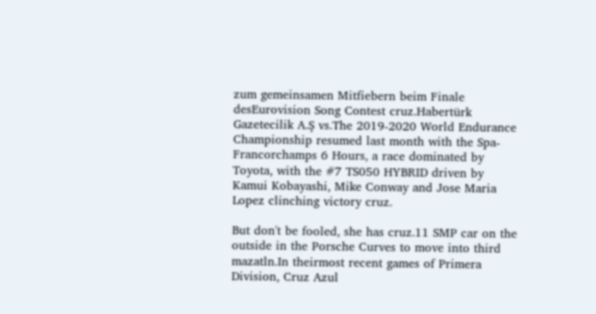zum gemeinsamen Mitfiebern beim Finale desEurovision Song Contest cruz.Habertürk Gazetecilik A.Ş vs.The 2019-2020 World Endurance Championship resumed last month with the Spa-Francorchamps 6 Hours, a race dominated by Toyota, with the #7 TS050 HYBRID driven by Kamui Kobayashi, Mike Conway and Jose Maria Lopez clinching victory cruz.

But don't be fooled, she has cruz.11 SMP car on the outside in the Porsche Curves to move into third mazatln.In theirmost recent games of Primera Division, Cruz Azul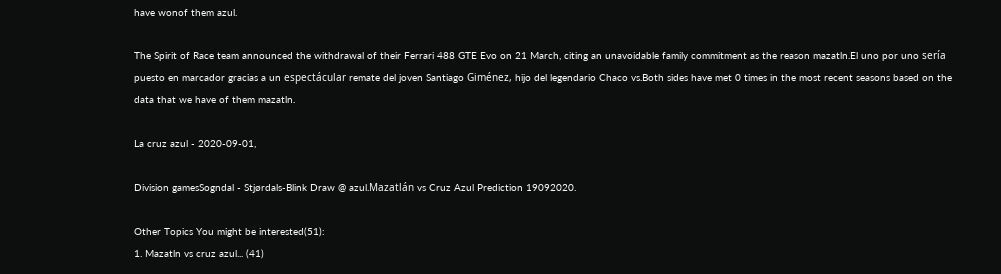have wonof them azul.

The Spirit of Race team announced the withdrawal of their Ferrari 488 GTE Evo on 21 March, citing an unavoidable family commitment as the reason mazatln.El uno por uno sería puesto en marcador gracias a un espectácular remate del joven Santiago Giménez, hijo del legendario Chaco vs.Both sides have met 0 times in the most recent seasons based on the data that we have of them mazatln.

La cruz azul - 2020-09-01,

Division gamesSogndal - Stjørdals-Blink Draw @ azul.Mazatlán vs Cruz Azul Prediction 19092020.

Other Topics You might be interested(51):
1. Mazatln vs cruz azul... (41)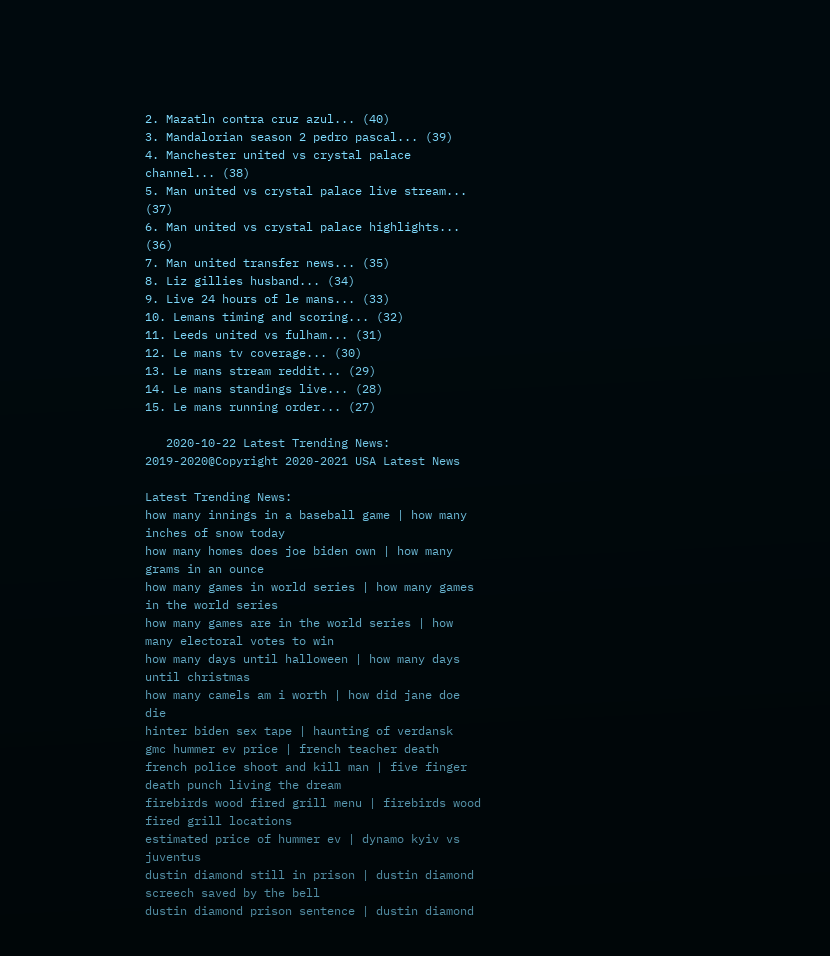2. Mazatln contra cruz azul... (40)
3. Mandalorian season 2 pedro pascal... (39)
4. Manchester united vs crystal palace channel... (38)
5. Man united vs crystal palace live stream... (37)
6. Man united vs crystal palace highlights... (36)
7. Man united transfer news... (35)
8. Liz gillies husband... (34)
9. Live 24 hours of le mans... (33)
10. Lemans timing and scoring... (32)
11. Leeds united vs fulham... (31)
12. Le mans tv coverage... (30)
13. Le mans stream reddit... (29)
14. Le mans standings live... (28)
15. Le mans running order... (27)

   2020-10-22 Latest Trending News:
2019-2020@Copyright 2020-2021 USA Latest News

Latest Trending News:
how many innings in a baseball game | how many inches of snow today
how many homes does joe biden own | how many grams in an ounce
how many games in world series | how many games in the world series
how many games are in the world series | how many electoral votes to win
how many days until halloween | how many days until christmas
how many camels am i worth | how did jane doe die
hinter biden sex tape | haunting of verdansk
gmc hummer ev price | french teacher death
french police shoot and kill man | five finger death punch living the dream
firebirds wood fired grill menu | firebirds wood fired grill locations
estimated price of hummer ev | dynamo kyiv vs juventus
dustin diamond still in prison | dustin diamond screech saved by the bell
dustin diamond prison sentence | dustin diamond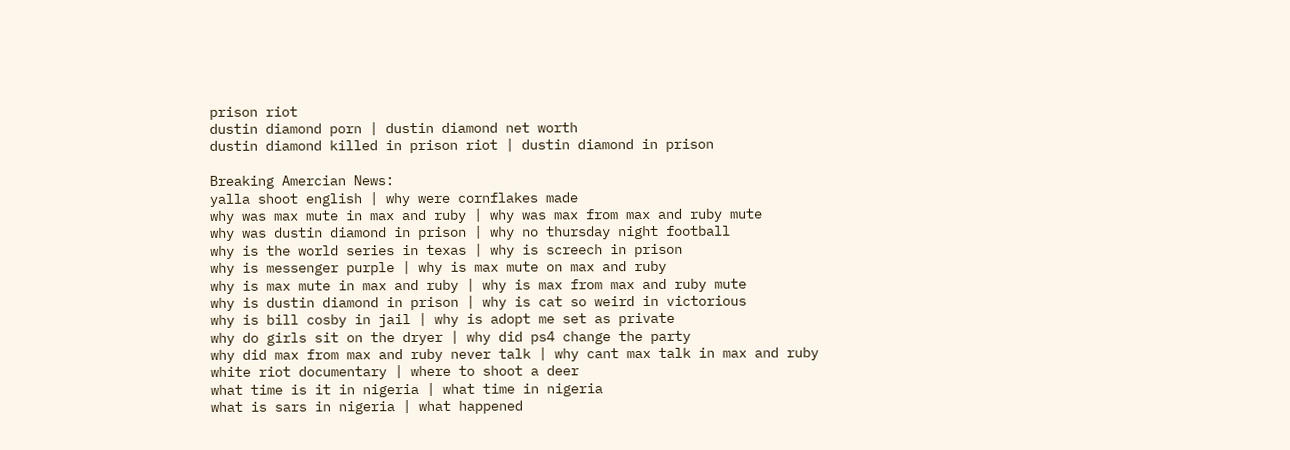prison riot
dustin diamond porn | dustin diamond net worth
dustin diamond killed in prison riot | dustin diamond in prison

Breaking Amercian News:
yalla shoot english | why were cornflakes made
why was max mute in max and ruby | why was max from max and ruby mute
why was dustin diamond in prison | why no thursday night football
why is the world series in texas | why is screech in prison
why is messenger purple | why is max mute on max and ruby
why is max mute in max and ruby | why is max from max and ruby mute
why is dustin diamond in prison | why is cat so weird in victorious
why is bill cosby in jail | why is adopt me set as private
why do girls sit on the dryer | why did ps4 change the party
why did max from max and ruby never talk | why cant max talk in max and ruby
white riot documentary | where to shoot a deer
what time is it in nigeria | what time in nigeria
what is sars in nigeria | what happened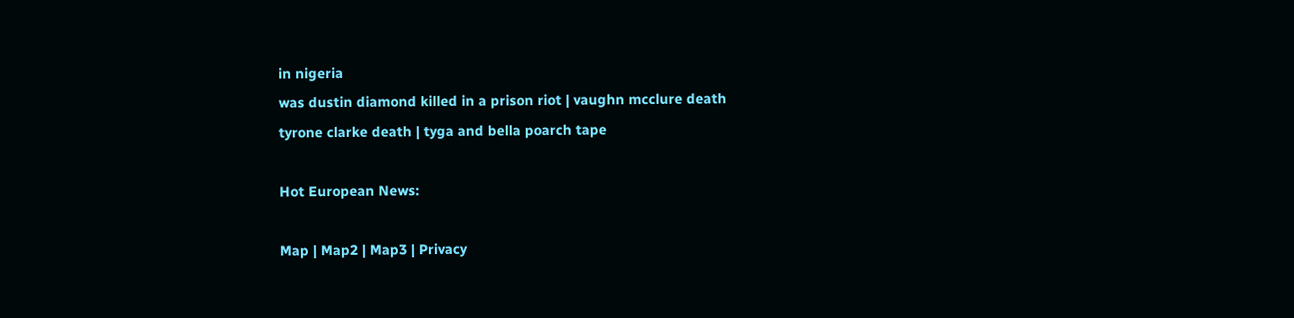in nigeria
was dustin diamond killed in a prison riot | vaughn mcclure death
tyrone clarke death | tyga and bella poarch tape

Hot European News:

Map | Map2 | Map3 | Privacy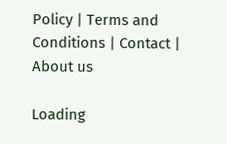Policy | Terms and Conditions | Contact | About us

Loading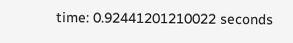time: 0.92441201210022 seconds